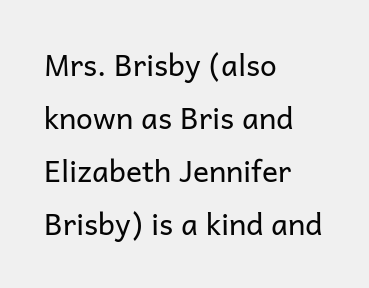Mrs. Brisby (also known as Bris and Elizabeth Jennifer Brisby) is a kind and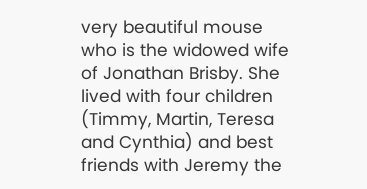very beautiful mouse who is the widowed wife of Jonathan Brisby. She lived with four children (Timmy, Martin, Teresa and Cynthia) and best friends with Jeremy the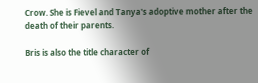Crow. She is Fievel and Tanya's adoptive mother after the death of their parents.

Bris is also the title character of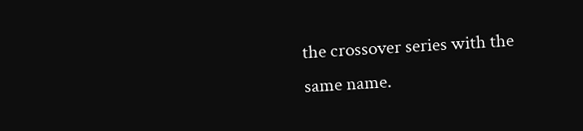the crossover series with the same name.